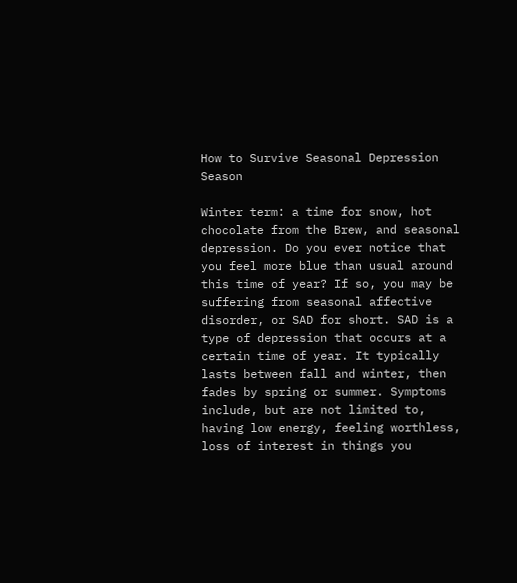How to Survive Seasonal Depression Season

Winter term: a time for snow, hot chocolate from the Brew, and seasonal depression. Do you ever notice that you feel more blue than usual around this time of year? If so, you may be suffering from seasonal affective disorder, or SAD for short. SAD is a type of depression that occurs at a certain time of year. It typically lasts between fall and winter, then fades by spring or summer. Symptoms include, but are not limited to, having low energy, feeling worthless, loss of interest in things you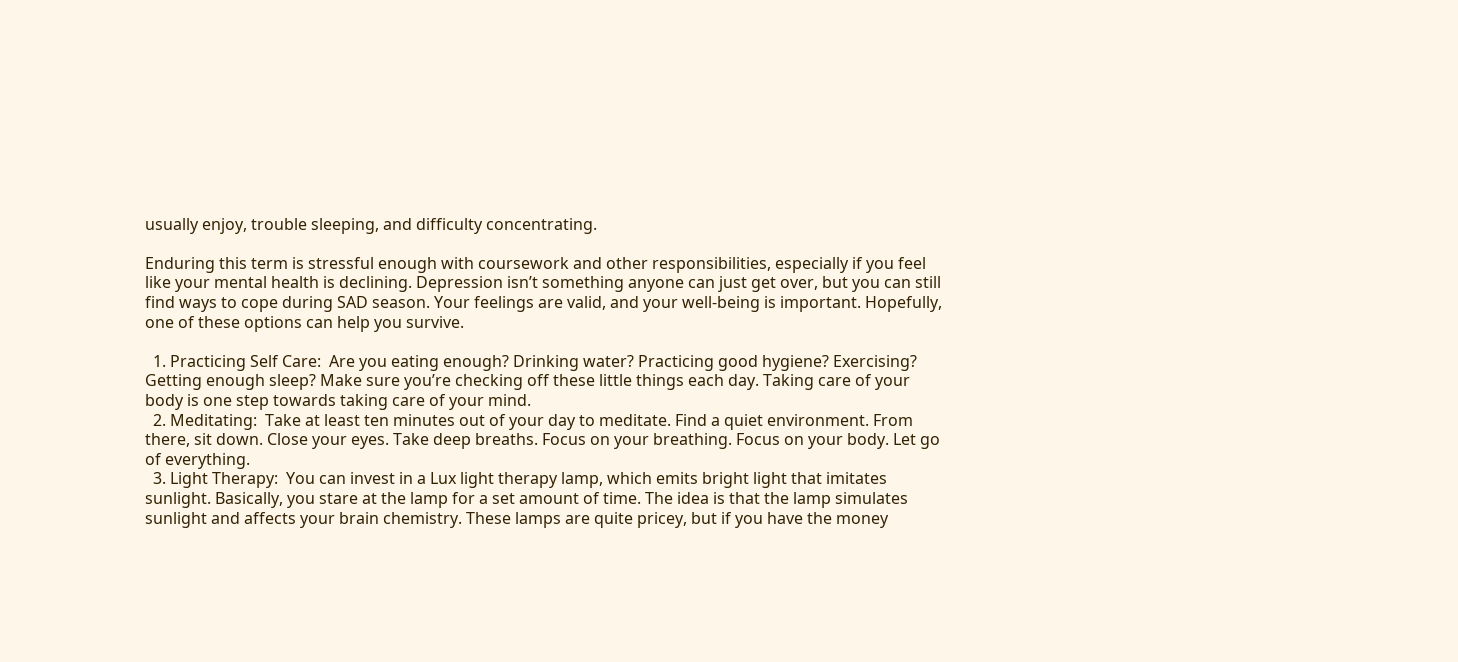usually enjoy, trouble sleeping, and difficulty concentrating.

Enduring this term is stressful enough with coursework and other responsibilities, especially if you feel like your mental health is declining. Depression isn’t something anyone can just get over, but you can still find ways to cope during SAD season. Your feelings are valid, and your well-being is important. Hopefully, one of these options can help you survive.

  1. Practicing Self Care:  Are you eating enough? Drinking water? Practicing good hygiene? Exercising? Getting enough sleep? Make sure you’re checking off these little things each day. Taking care of your body is one step towards taking care of your mind.
  2. Meditating:  Take at least ten minutes out of your day to meditate. Find a quiet environment. From there, sit down. Close your eyes. Take deep breaths. Focus on your breathing. Focus on your body. Let go of everything.
  3. Light Therapy:  You can invest in a Lux light therapy lamp, which emits bright light that imitates sunlight. Basically, you stare at the lamp for a set amount of time. The idea is that the lamp simulates sunlight and affects your brain chemistry. These lamps are quite pricey, but if you have the money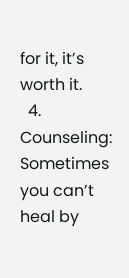for it, it’s worth it.
  4. Counseling:  Sometimes you can’t heal by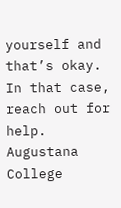yourself and that’s okay. In that case, reach out for help. Augustana College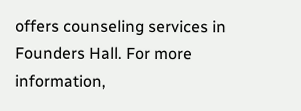offers counseling services in Founders Hall. For more information,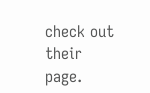check out their page.